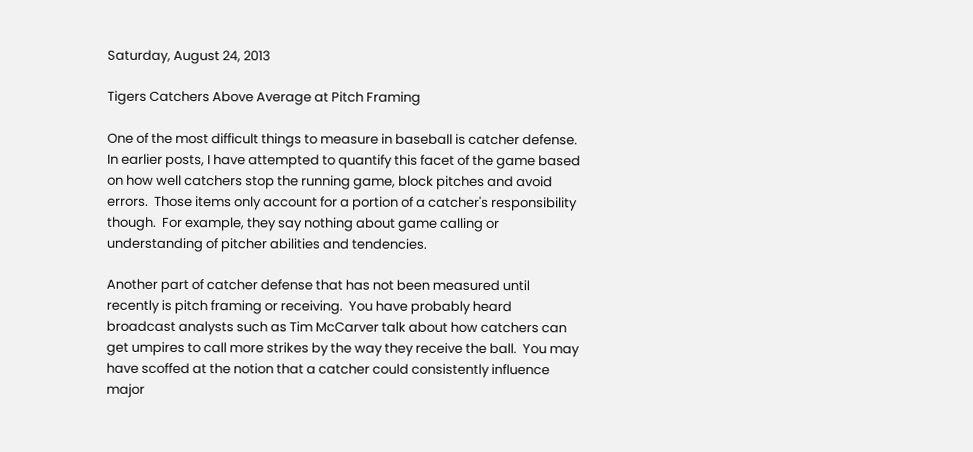Saturday, August 24, 2013

Tigers Catchers Above Average at Pitch Framing

One of the most difficult things to measure in baseball is catcher defense.  In earlier posts, I have attempted to quantify this facet of the game based on how well catchers stop the running game, block pitches and avoid errors.  Those items only account for a portion of a catcher's responsibility though.  For example, they say nothing about game calling or understanding of pitcher abilities and tendencies.

Another part of catcher defense that has not been measured until recently is pitch framing or receiving.  You have probably heard broadcast analysts such as Tim McCarver talk about how catchers can get umpires to call more strikes by the way they receive the ball.  You may have scoffed at the notion that a catcher could consistently influence major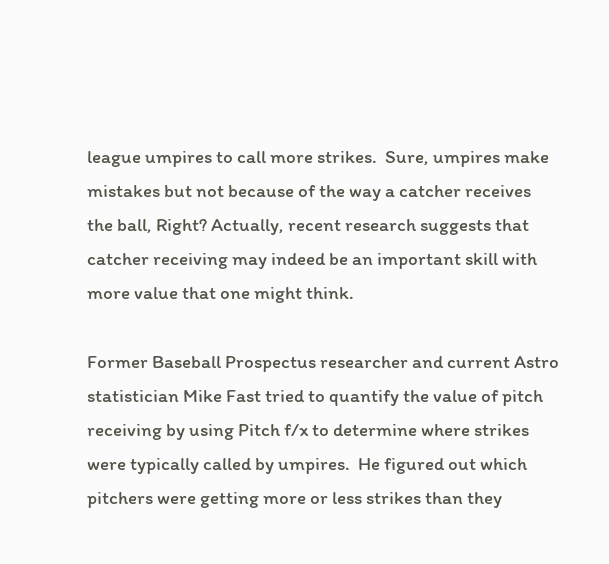league umpires to call more strikes.  Sure, umpires make mistakes but not because of the way a catcher receives the ball, Right? Actually, recent research suggests that catcher receiving may indeed be an important skill with more value that one might think.

Former Baseball Prospectus researcher and current Astro statistician Mike Fast tried to quantify the value of pitch receiving by using Pitch f/x to determine where strikes were typically called by umpires.  He figured out which pitchers were getting more or less strikes than they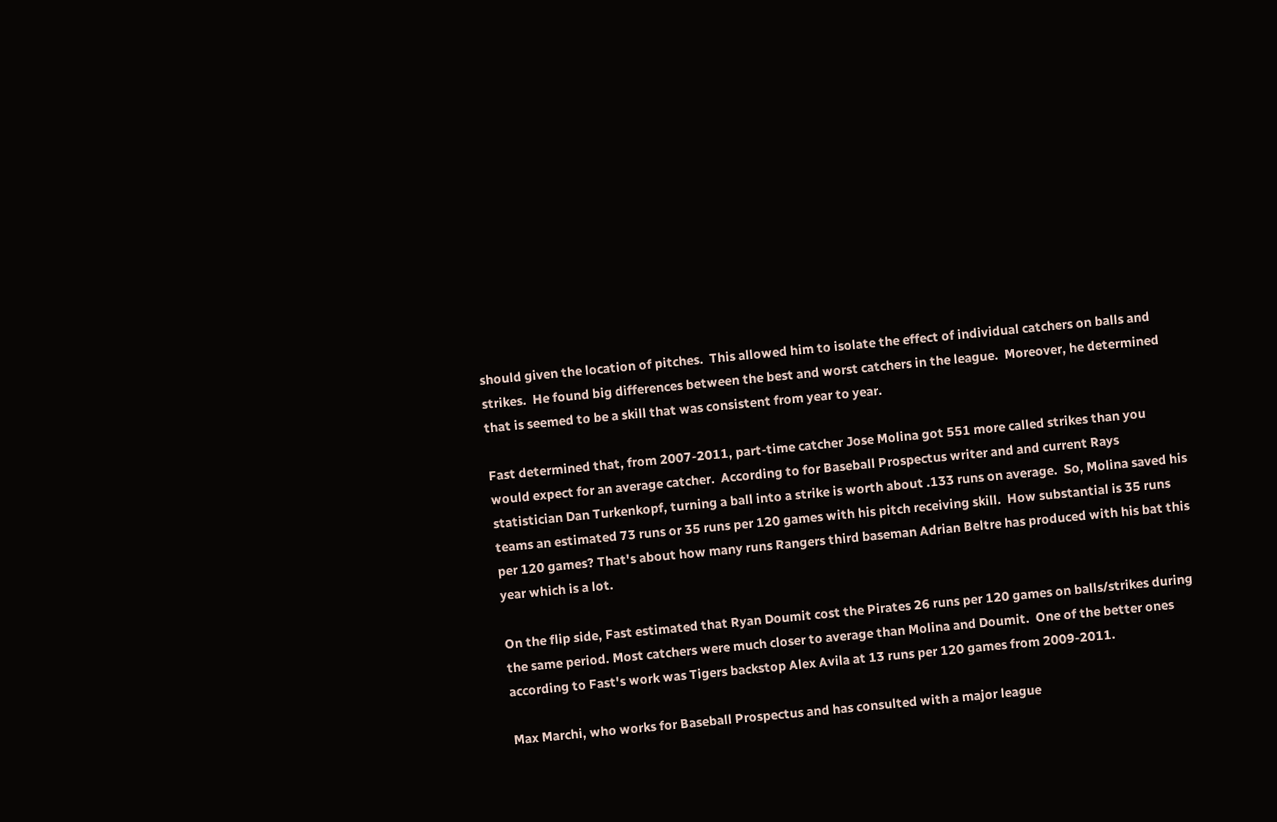should given the location of pitches.  This allowed him to isolate the effect of individual catchers on balls and strikes.  He found big differences between the best and worst catchers in the league.  Moreover, he determined that is seemed to be a skill that was consistent from year to year.

Fast determined that, from 2007-2011, part-time catcher Jose Molina got 551 more called strikes than you would expect for an average catcher.  According to for Baseball Prospectus writer and and current Rays statistician Dan Turkenkopf, turning a ball into a strike is worth about .133 runs on average.  So, Molina saved his teams an estimated 73 runs or 35 runs per 120 games with his pitch receiving skill.  How substantial is 35 runs per 120 games? That's about how many runs Rangers third baseman Adrian Beltre has produced with his bat this year which is a lot.

On the flip side, Fast estimated that Ryan Doumit cost the Pirates 26 runs per 120 games on balls/strikes during the same period. Most catchers were much closer to average than Molina and Doumit.  One of the better ones according to Fast's work was Tigers backstop Alex Avila at 13 runs per 120 games from 2009-2011.

Max Marchi, who works for Baseball Prospectus and has consulted with a major league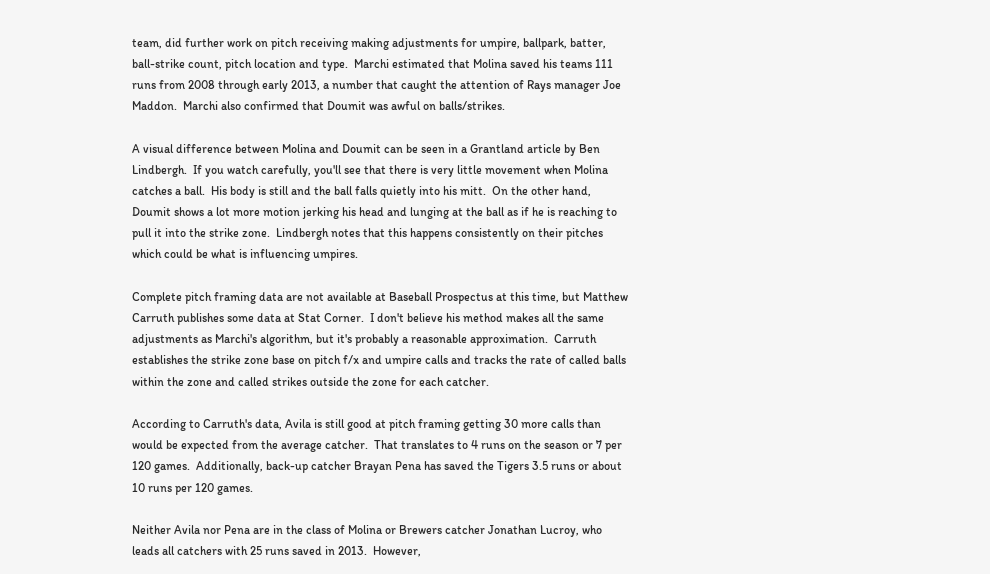team, did further work on pitch receiving making adjustments for umpire, ballpark, batter, ball-strike count, pitch location and type.  Marchi estimated that Molina saved his teams 111 runs from 2008 through early 2013, a number that caught the attention of Rays manager Joe Maddon.  Marchi also confirmed that Doumit was awful on balls/strikes.

A visual difference between Molina and Doumit can be seen in a Grantland article by Ben Lindbergh.  If you watch carefully, you'll see that there is very little movement when Molina catches a ball.  His body is still and the ball falls quietly into his mitt.  On the other hand, Doumit shows a lot more motion jerking his head and lunging at the ball as if he is reaching to pull it into the strike zone.  Lindbergh notes that this happens consistently on their pitches which could be what is influencing umpires.

Complete pitch framing data are not available at Baseball Prospectus at this time, but Matthew Carruth publishes some data at Stat Corner.  I don't believe his method makes all the same adjustments as Marchi's algorithm, but it's probably a reasonable approximation.  Carruth establishes the strike zone base on pitch f/x and umpire calls and tracks the rate of called balls within the zone and called strikes outside the zone for each catcher.

According to Carruth's data, Avila is still good at pitch framing getting 30 more calls than would be expected from the average catcher.  That translates to 4 runs on the season or 7 per 120 games.  Additionally, back-up catcher Brayan Pena has saved the Tigers 3.5 runs or about 10 runs per 120 games.

Neither Avila nor Pena are in the class of Molina or Brewers catcher Jonathan Lucroy, who leads all catchers with 25 runs saved in 2013.  However,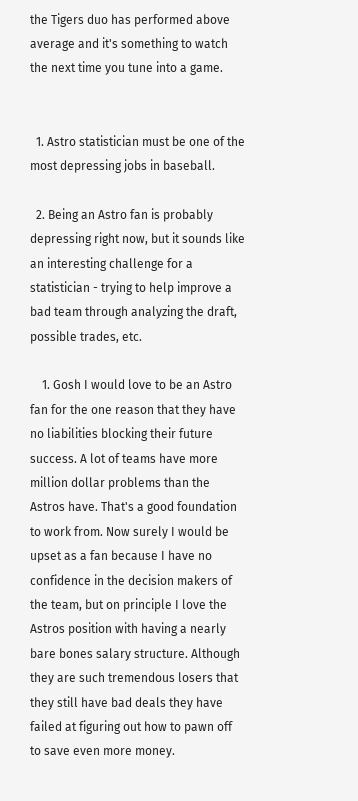the Tigers duo has performed above average and it's something to watch the next time you tune into a game.


  1. Astro statistician must be one of the most depressing jobs in baseball.

  2. Being an Astro fan is probably depressing right now, but it sounds like an interesting challenge for a statistician - trying to help improve a bad team through analyzing the draft, possible trades, etc.

    1. Gosh I would love to be an Astro fan for the one reason that they have no liabilities blocking their future success. A lot of teams have more million dollar problems than the Astros have. That's a good foundation to work from. Now surely I would be upset as a fan because I have no confidence in the decision makers of the team, but on principle I love the Astros position with having a nearly bare bones salary structure. Although they are such tremendous losers that they still have bad deals they have failed at figuring out how to pawn off to save even more money.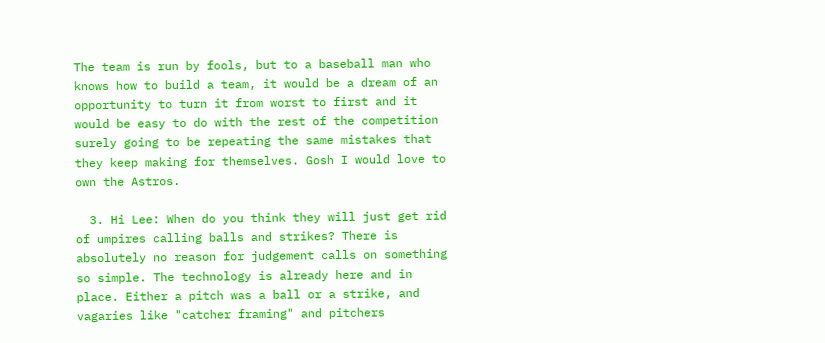The team is run by fools, but to a baseball man who knows how to build a team, it would be a dream of an opportunity to turn it from worst to first and it would be easy to do with the rest of the competition surely going to be repeating the same mistakes that they keep making for themselves. Gosh I would love to own the Astros.

  3. Hi Lee: When do you think they will just get rid of umpires calling balls and strikes? There is absolutely no reason for judgement calls on something so simple. The technology is already here and in place. Either a pitch was a ball or a strike, and vagaries like "catcher framing" and pitchers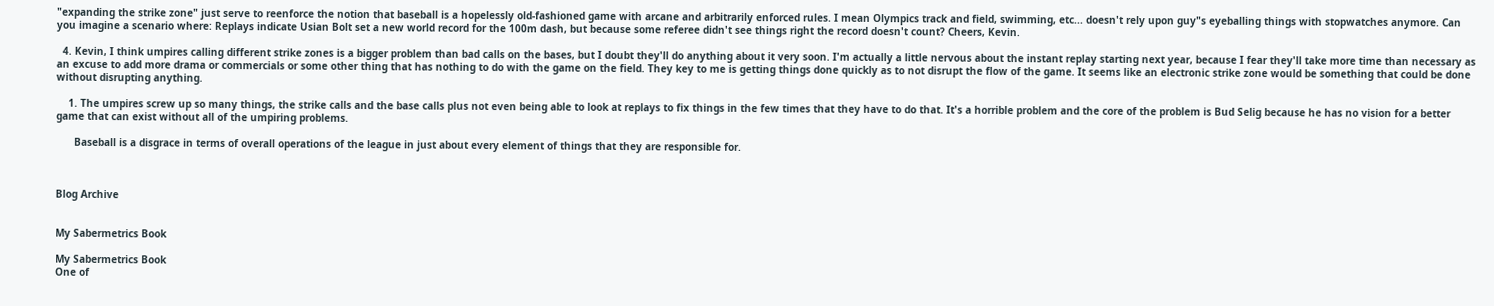"expanding the strike zone" just serve to reenforce the notion that baseball is a hopelessly old-fashioned game with arcane and arbitrarily enforced rules. I mean Olympics track and field, swimming, etc... doesn't rely upon guy"s eyeballing things with stopwatches anymore. Can you imagine a scenario where: Replays indicate Usian Bolt set a new world record for the 100m dash, but because some referee didn't see things right the record doesn't count? Cheers, Kevin.

  4. Kevin, I think umpires calling different strike zones is a bigger problem than bad calls on the bases, but I doubt they'll do anything about it very soon. I'm actually a little nervous about the instant replay starting next year, because I fear they'll take more time than necessary as an excuse to add more drama or commercials or some other thing that has nothing to do with the game on the field. They key to me is getting things done quickly as to not disrupt the flow of the game. It seems like an electronic strike zone would be something that could be done without disrupting anything.

    1. The umpires screw up so many things, the strike calls and the base calls plus not even being able to look at replays to fix things in the few times that they have to do that. It's a horrible problem and the core of the problem is Bud Selig because he has no vision for a better game that can exist without all of the umpiring problems.

      Baseball is a disgrace in terms of overall operations of the league in just about every element of things that they are responsible for.



Blog Archive


My Sabermetrics Book

My Sabermetrics Book
One of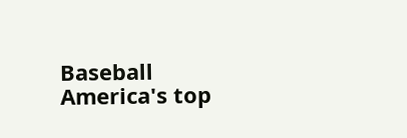Baseball America's top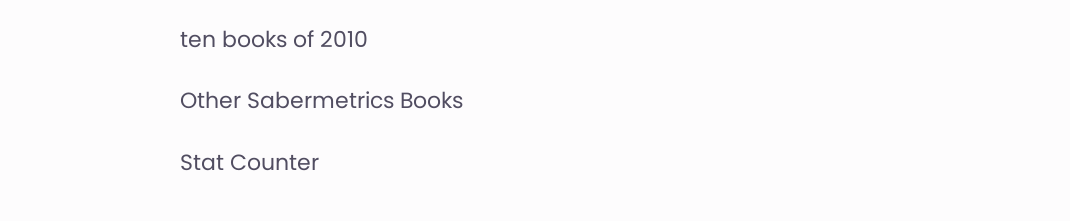ten books of 2010

Other Sabermetrics Books

Stat Counter